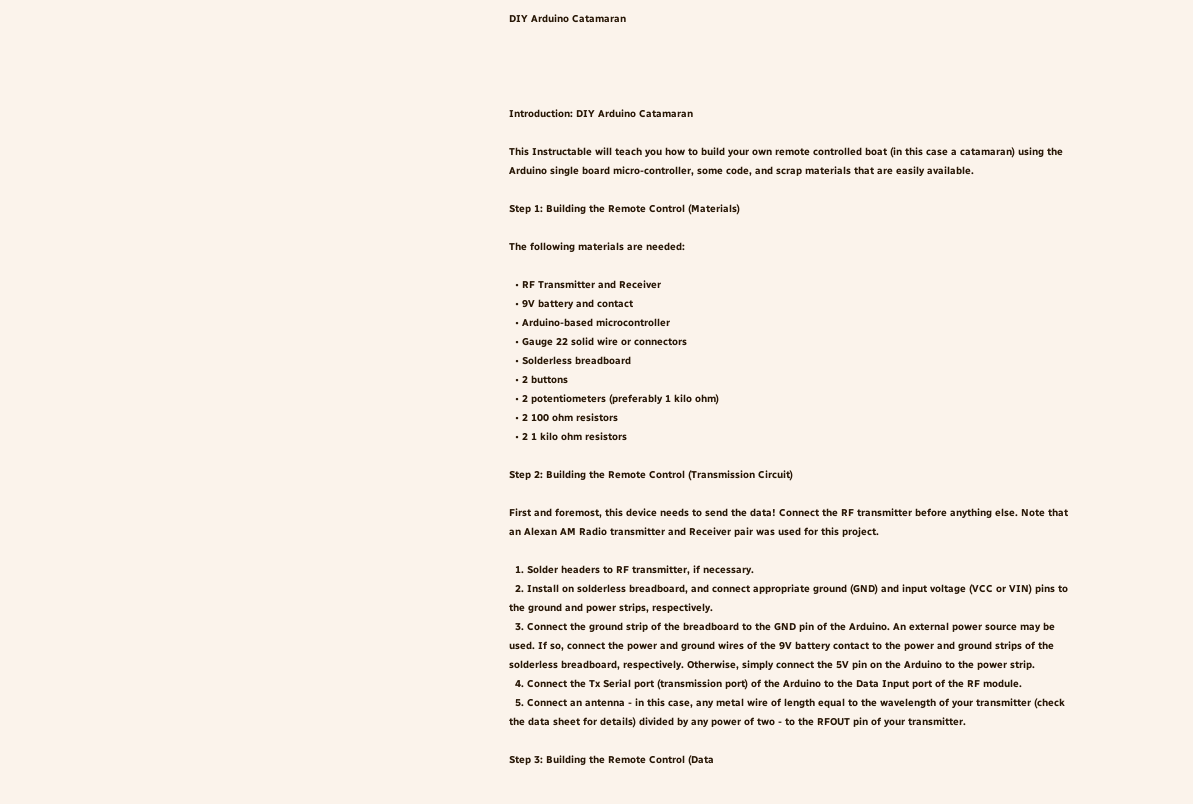DIY Arduino Catamaran




Introduction: DIY Arduino Catamaran

This Instructable will teach you how to build your own remote controlled boat (in this case a catamaran) using the Arduino single board micro-controller, some code, and scrap materials that are easily available.

Step 1: Building the Remote Control (Materials)

The following materials are needed:

  • RF Transmitter and Receiver
  • 9V battery and contact
  • Arduino-based microcontroller
  • Gauge 22 solid wire or connectors
  • Solderless breadboard
  • 2 buttons
  • 2 potentiometers (preferably 1 kilo ohm)
  • 2 100 ohm resistors
  • 2 1 kilo ohm resistors

Step 2: Building the Remote Control (Transmission Circuit)

First and foremost, this device needs to send the data! Connect the RF transmitter before anything else. Note that an Alexan AM Radio transmitter and Receiver pair was used for this project.

  1. Solder headers to RF transmitter, if necessary.
  2. Install on solderless breadboard, and connect appropriate ground (GND) and input voltage (VCC or VIN) pins to the ground and power strips, respectively.
  3. Connect the ground strip of the breadboard to the GND pin of the Arduino. An external power source may be used. If so, connect the power and ground wires of the 9V battery contact to the power and ground strips of the solderless breadboard, respectively. Otherwise, simply connect the 5V pin on the Arduino to the power strip.
  4. Connect the Tx Serial port (transmission port) of the Arduino to the Data Input port of the RF module.
  5. Connect an antenna - in this case, any metal wire of length equal to the wavelength of your transmitter (check the data sheet for details) divided by any power of two - to the RFOUT pin of your transmitter.

Step 3: Building the Remote Control (Data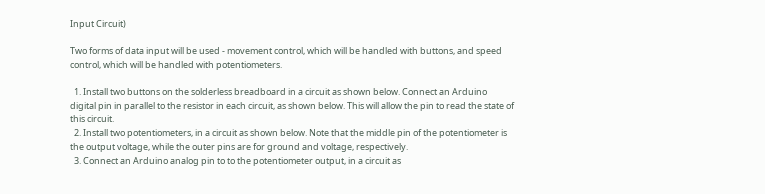Input Circuit)

Two forms of data input will be used - movement control, which will be handled with buttons, and speed control, which will be handled with potentiometers.

  1. Install two buttons on the solderless breadboard in a circuit as shown below. Connect an Arduino digital pin in parallel to the resistor in each circuit, as shown below. This will allow the pin to read the state of this circuit.
  2. Install two potentiometers, in a circuit as shown below. Note that the middle pin of the potentiometer is the output voltage, while the outer pins are for ground and voltage, respectively.
  3. Connect an Arduino analog pin to to the potentiometer output, in a circuit as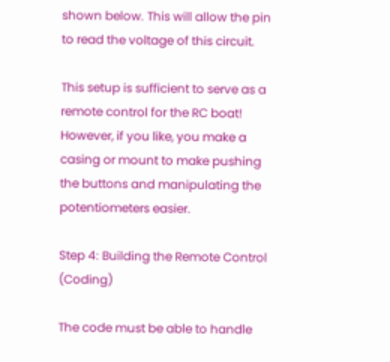shown below. This will allow the pin to read the voltage of this circuit.

This setup is sufficient to serve as a remote control for the RC boat! However, if you like, you make a casing or mount to make pushing the buttons and manipulating the potentiometers easier.

Step 4: Building the Remote Control (Coding)

The code must be able to handle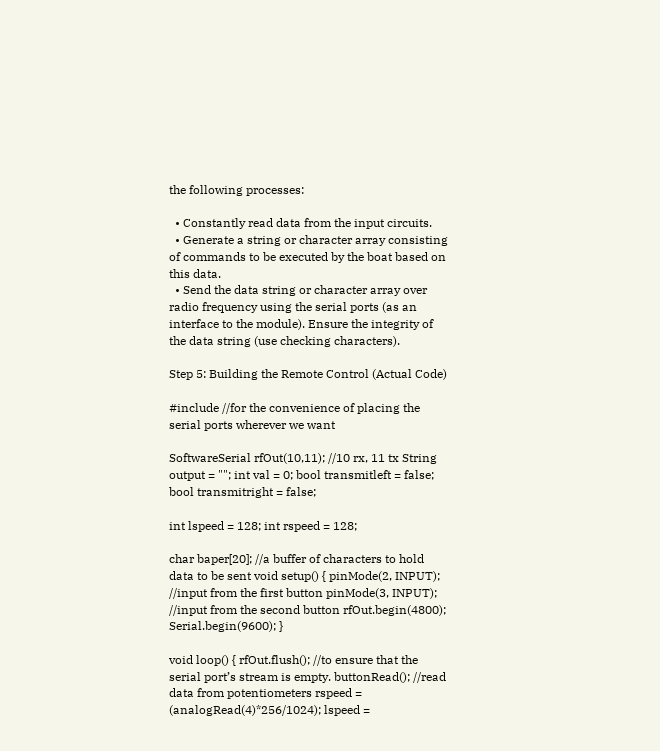the following processes:

  • Constantly read data from the input circuits.
  • Generate a string or character array consisting of commands to be executed by the boat based on this data.
  • Send the data string or character array over radio frequency using the serial ports (as an interface to the module). Ensure the integrity of the data string (use checking characters).

Step 5: Building the Remote Control (Actual Code)

#include //for the convenience of placing the serial ports wherever we want

SoftwareSerial rfOut(10,11); //10 rx, 11 tx String output = ""; int val = 0; bool transmitleft = false; bool transmitright = false;

int lspeed = 128; int rspeed = 128;

char baper[20]; //a buffer of characters to hold data to be sent void setup() { pinMode(2, INPUT); //input from the first button pinMode(3, INPUT); //input from the second button rfOut.begin(4800); Serial.begin(9600); }

void loop() { rfOut.flush(); //to ensure that the serial port’s stream is empty. buttonRead(); //read data from potentiometers rspeed = (analogRead(4)*256/1024); lspeed =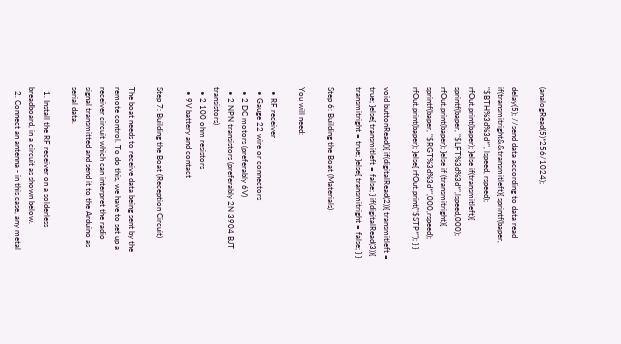(analogRead(5)*256/1024);

delay(5); //send data according to data read if(transmitright&&transmitleft){ sprintf(baper, "$BTH%3d%3d*", lspeed, rspeed); rfOut.print(baper); }else if(transmitleft){ sprintf(baper, "$LFT%3d%3d*",lspeed,000); rfOut.print(baper); }else if (transmitright){ sprintf(baper, "$RGT%3d%3d*",000,rspeed); rfOut.print(baper); }else{ rfOut.print("$STP*"); } }

void buttonRead(){ if(digitalRead(2)){ transmitleft = true; }else{ transmitleft = false; } if(digitalRead(3)){ transmitright = true; }else{ transmitright = false; } }

Step 6: Building the Boat (Materials)

You will need:

  • RF receiver
  • Gauge 22 wire or connectors
  • 2 DC motors (preferably 6V)
  • 2 NPN transistors (preferably 2N 3904 BJT transistors)
  • 2 100 ohm resistors
  • 9V battery and contact

Step 7: Building the Boat (Reception Circuit)

The boat needs to receive data being sent by the remote control. To do this, we have to set up a receiver circuit which can interpret the radio signal transmitted and send it to the Arduino as serial data.

  1. Install the RF receiver on a solderless breadboard, in a circuit as shown below.
  2. Connect an antenna - in this case, any metal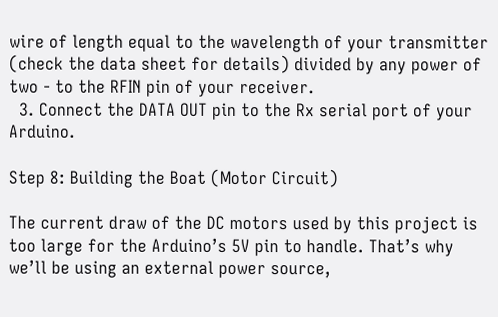wire of length equal to the wavelength of your transmitter (check the data sheet for details) divided by any power of two - to the RFIN pin of your receiver.
  3. Connect the DATA OUT pin to the Rx serial port of your Arduino.

Step 8: Building the Boat (Motor Circuit)

The current draw of the DC motors used by this project is too large for the Arduino’s 5V pin to handle. That’s why we’ll be using an external power source,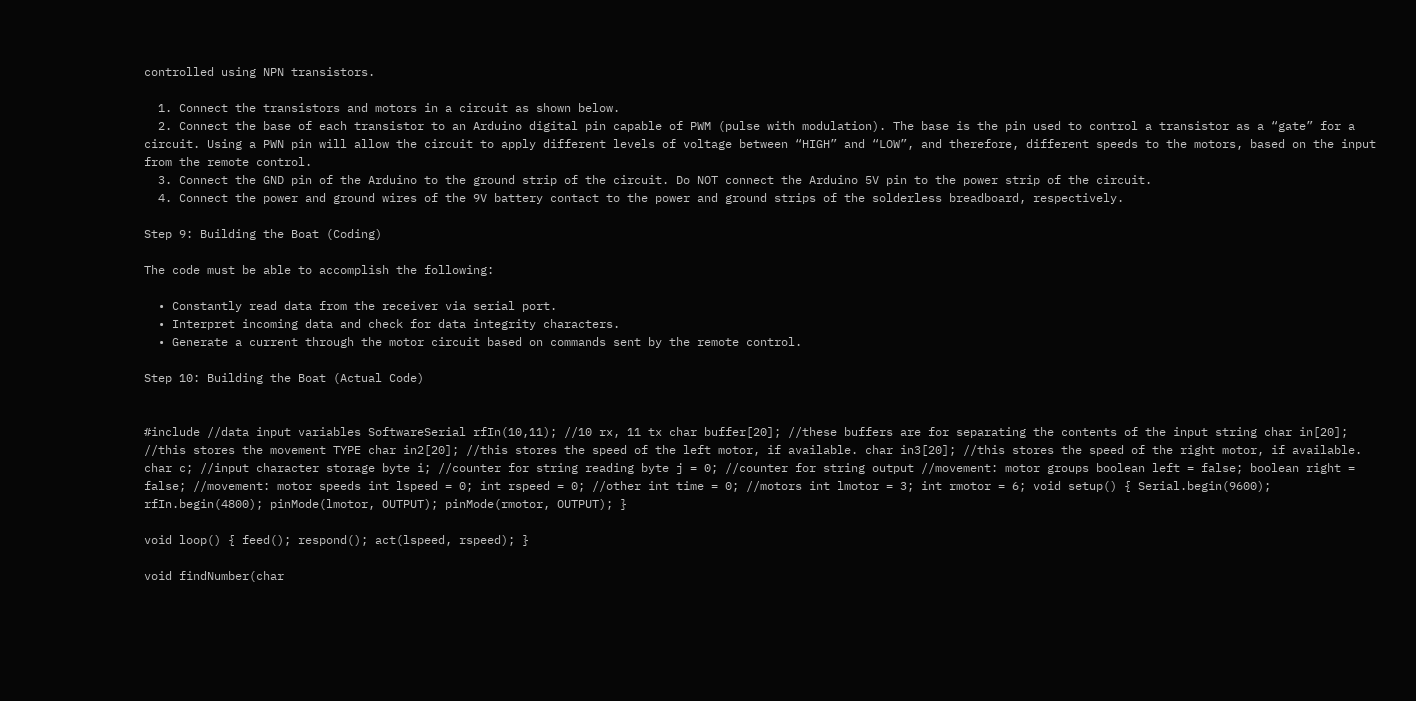controlled using NPN transistors.

  1. Connect the transistors and motors in a circuit as shown below.
  2. Connect the base of each transistor to an Arduino digital pin capable of PWM (pulse with modulation). The base is the pin used to control a transistor as a “gate” for a circuit. Using a PWN pin will allow the circuit to apply different levels of voltage between “HIGH” and “LOW”, and therefore, different speeds to the motors, based on the input from the remote control.
  3. Connect the GND pin of the Arduino to the ground strip of the circuit. Do NOT connect the Arduino 5V pin to the power strip of the circuit.
  4. Connect the power and ground wires of the 9V battery contact to the power and ground strips of the solderless breadboard, respectively.

Step 9: Building the Boat (Coding)

The code must be able to accomplish the following:

  • Constantly read data from the receiver via serial port.
  • Interpret incoming data and check for data integrity characters.
  • Generate a current through the motor circuit based on commands sent by the remote control.

Step 10: Building the Boat (Actual Code)


#include //data input variables SoftwareSerial rfIn(10,11); //10 rx, 11 tx char buffer[20]; //these buffers are for separating the contents of the input string char in[20]; //this stores the movement TYPE char in2[20]; //this stores the speed of the left motor, if available. char in3[20]; //this stores the speed of the right motor, if available. char c; //input character storage byte i; //counter for string reading byte j = 0; //counter for string output //movement: motor groups boolean left = false; boolean right = false; //movement: motor speeds int lspeed = 0; int rspeed = 0; //other int time = 0; //motors int lmotor = 3; int rmotor = 6; void setup() { Serial.begin(9600); rfIn.begin(4800); pinMode(lmotor, OUTPUT); pinMode(rmotor, OUTPUT); }

void loop() { feed(); respond(); act(lspeed, rspeed); }

void findNumber(char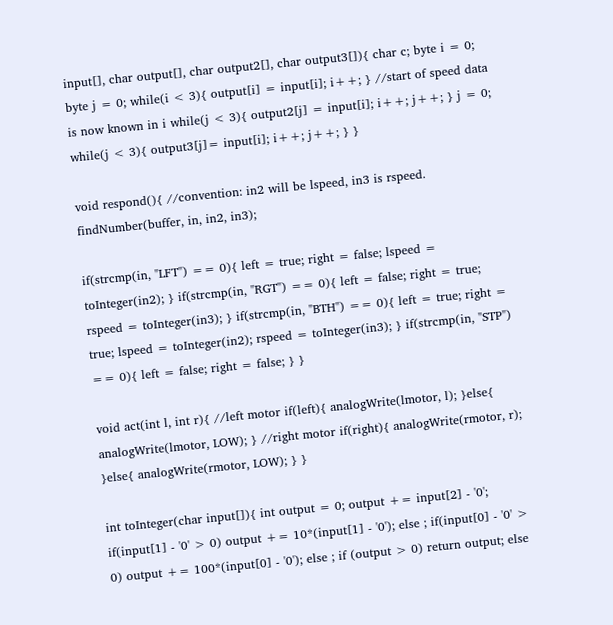input[], char output[], char output2[], char output3[]){ char c; byte i = 0; byte j = 0; while(i < 3){ output[i] = input[i]; i++; } //start of speed data is now known in i while(j < 3){ output2[j] = input[i]; i++; j++; } j = 0; while(j < 3){ output3[j]= input[i]; i++; j++; } }

void respond(){ //convention: in2 will be lspeed, in3 is rspeed. findNumber(buffer, in, in2, in3);

if(strcmp(in, "LFT") == 0){ left = true; right = false; lspeed = toInteger(in2); } if(strcmp(in, "RGT") == 0){ left = false; right = true; rspeed = toInteger(in3); } if(strcmp(in, "BTH") == 0){ left = true; right = true; lspeed = toInteger(in2); rspeed = toInteger(in3); } if(strcmp(in, "STP") == 0){ left = false; right = false; } }

void act(int l, int r){ //left motor if(left){ analogWrite(lmotor, l); }else{ analogWrite(lmotor, LOW); } //right motor if(right){ analogWrite(rmotor, r); }else{ analogWrite(rmotor, LOW); } }

int toInteger(char input[]){ int output = 0; output += input[2] - '0'; if(input[1] - '0' > 0) output += 10*(input[1] - '0'); else ; if(input[0] - '0' > 0) output += 100*(input[0] - '0'); else ; if (output > 0) return output; else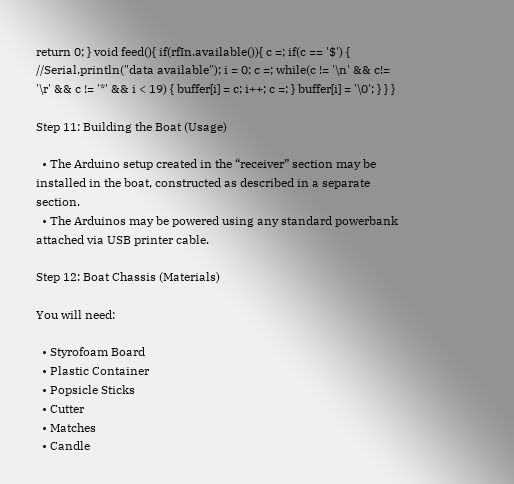return 0; } void feed(){ if(rfIn.available()){ c =; if(c == '$') { //Serial.println("data available"); i = 0; c =; while(c != '\n' && c!= '\r' && c != '*' && i < 19) { buffer[i] = c; i++; c =; } buffer[i] = '\0'; } } }

Step 11: Building the Boat (Usage)

  • The Arduino setup created in the “receiver” section may be installed in the boat, constructed as described in a separate section.
  • The Arduinos may be powered using any standard powerbank attached via USB printer cable.

Step 12: Boat Chassis (Materials)

You will need:

  • Styrofoam Board
  • Plastic Container
  • Popsicle Sticks
  • Cutter
  • Matches
  • Candle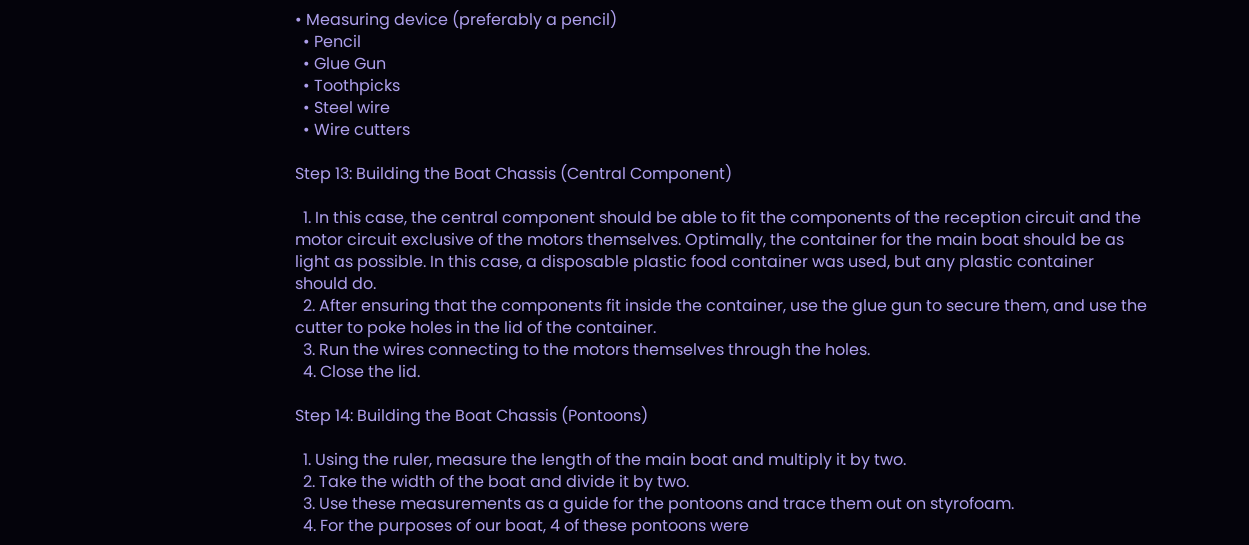• Measuring device (preferably a pencil)
  • Pencil
  • Glue Gun
  • Toothpicks
  • Steel wire
  • Wire cutters

Step 13: Building the Boat Chassis (Central Component)

  1. In this case, the central component should be able to fit the components of the reception circuit and the motor circuit exclusive of the motors themselves. Optimally, the container for the main boat should be as light as possible. In this case, a disposable plastic food container was used, but any plastic container should do.
  2. After ensuring that the components fit inside the container, use the glue gun to secure them, and use the cutter to poke holes in the lid of the container.
  3. Run the wires connecting to the motors themselves through the holes.
  4. Close the lid.

Step 14: Building the Boat Chassis (Pontoons)

  1. Using the ruler, measure the length of the main boat and multiply it by two.
  2. Take the width of the boat and divide it by two.
  3. Use these measurements as a guide for the pontoons and trace them out on styrofoam.
  4. For the purposes of our boat, 4 of these pontoons were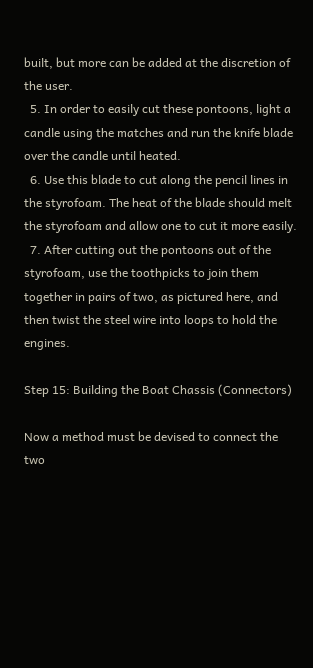built, but more can be added at the discretion of the user.
  5. In order to easily cut these pontoons, light a candle using the matches and run the knife blade over the candle until heated.
  6. Use this blade to cut along the pencil lines in the styrofoam. The heat of the blade should melt the styrofoam and allow one to cut it more easily.
  7. After cutting out the pontoons out of the styrofoam, use the toothpicks to join them together in pairs of two, as pictured here, and then twist the steel wire into loops to hold the engines.

Step 15: Building the Boat Chassis (Connectors)

Now a method must be devised to connect the two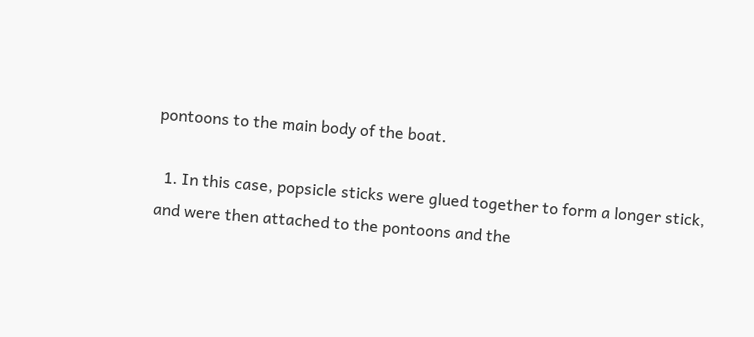pontoons to the main body of the boat.

  1. In this case, popsicle sticks were glued together to form a longer stick, and were then attached to the pontoons and the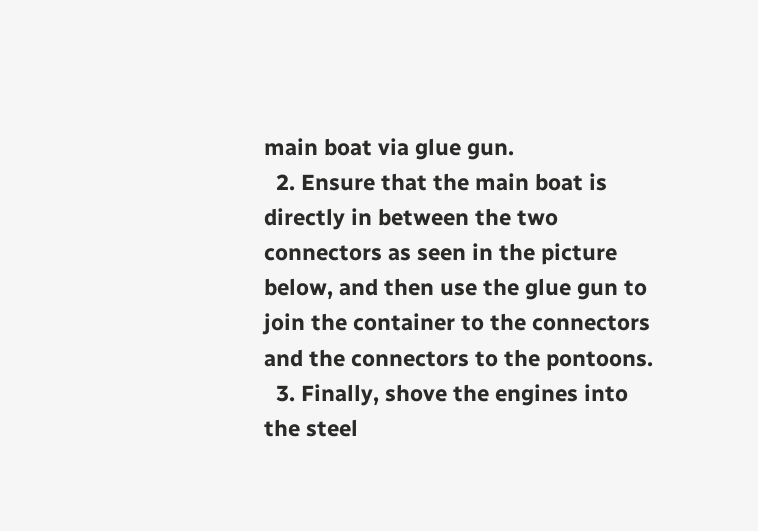main boat via glue gun.
  2. Ensure that the main boat is directly in between the two connectors as seen in the picture below, and then use the glue gun to join the container to the connectors and the connectors to the pontoons.
  3. Finally, shove the engines into the steel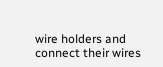wire holders and connect their wires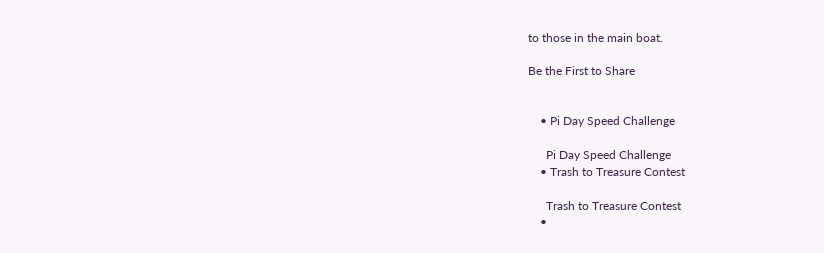to those in the main boat.

Be the First to Share


    • Pi Day Speed Challenge

      Pi Day Speed Challenge
    • Trash to Treasure Contest

      Trash to Treasure Contest
    •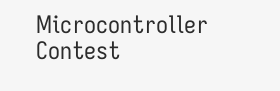Microcontroller Contest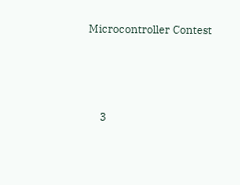Microcontroller Contest



    3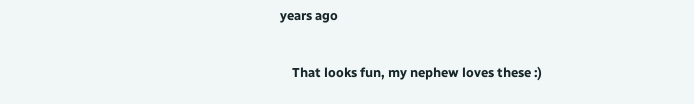years ago

    That looks fun, my nephew loves these :)